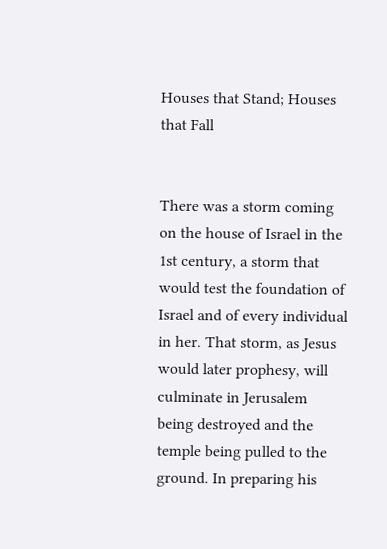Houses that Stand; Houses that Fall


There was a storm coming on the house of Israel in the 1st century, a storm that would test the foundation of Israel and of every individual in her. That storm, as Jesus would later prophesy, will culminate in Jerusalem being destroyed and the temple being pulled to the ground. In preparing his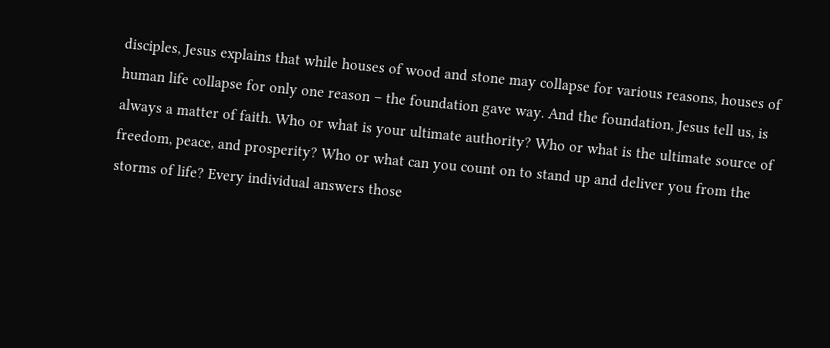disciples, Jesus explains that while houses of wood and stone may collapse for various reasons, houses of human life collapse for only one reason – the foundation gave way. And the foundation, Jesus tell us, is always a matter of faith. Who or what is your ultimate authority? Who or what is the ultimate source of freedom, peace, and prosperity? Who or what can you count on to stand up and deliver you from the storms of life? Every individual answers those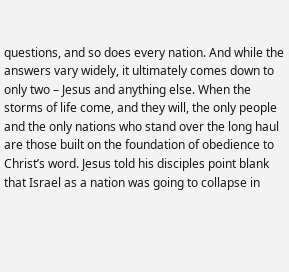questions, and so does every nation. And while the answers vary widely, it ultimately comes down to only two – Jesus and anything else. When the storms of life come, and they will, the only people and the only nations who stand over the long haul are those built on the foundation of obedience to Christ’s word. Jesus told his disciples point blank that Israel as a nation was going to collapse in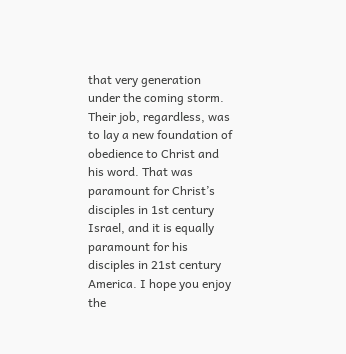that very generation under the coming storm. Their job, regardless, was to lay a new foundation of obedience to Christ and his word. That was paramount for Christ’s disciples in 1st century Israel, and it is equally paramount for his disciples in 21st century America. I hope you enjoy the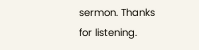sermon. Thanks for listening.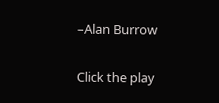–Alan Burrow

Click the play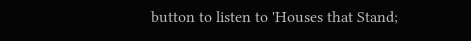button to listen to 'Houses that Stand;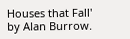Houses that Fall' by Alan Burrow.